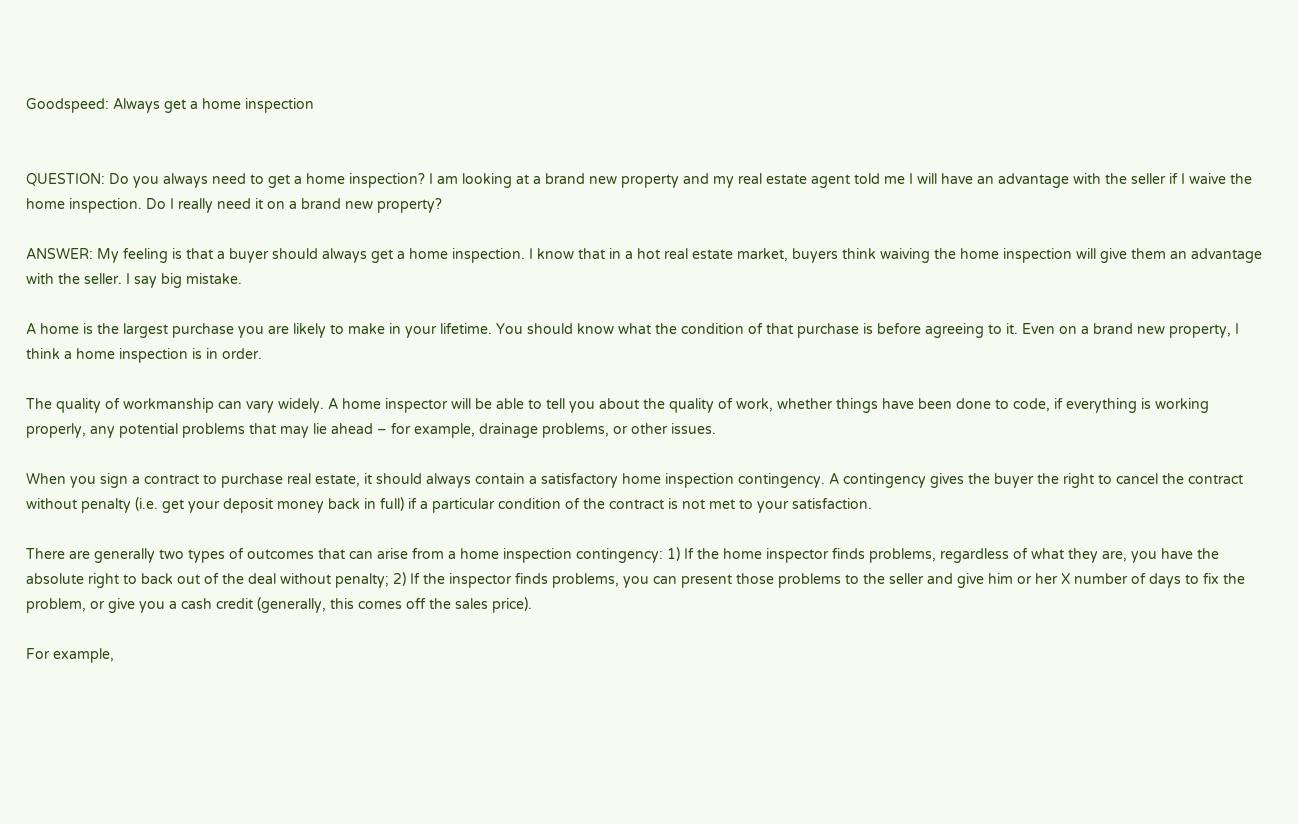Goodspeed: Always get a home inspection


QUESTION: Do you always need to get a home inspection? I am looking at a brand new property and my real estate agent told me I will have an advantage with the seller if I waive the home inspection. Do I really need it on a brand new property?

ANSWER: My feeling is that a buyer should always get a home inspection. I know that in a hot real estate market, buyers think waiving the home inspection will give them an advantage with the seller. I say big mistake.

A home is the largest purchase you are likely to make in your lifetime. You should know what the condition of that purchase is before agreeing to it. Even on a brand new property, I think a home inspection is in order.

The quality of workmanship can vary widely. A home inspector will be able to tell you about the quality of work, whether things have been done to code, if everything is working properly, any potential problems that may lie ahead – for example, drainage problems, or other issues.

When you sign a contract to purchase real estate, it should always contain a satisfactory home inspection contingency. A contingency gives the buyer the right to cancel the contract without penalty (i.e. get your deposit money back in full) if a particular condition of the contract is not met to your satisfaction.

There are generally two types of outcomes that can arise from a home inspection contingency: 1) If the home inspector finds problems, regardless of what they are, you have the absolute right to back out of the deal without penalty; 2) If the inspector finds problems, you can present those problems to the seller and give him or her X number of days to fix the problem, or give you a cash credit (generally, this comes off the sales price).

For example,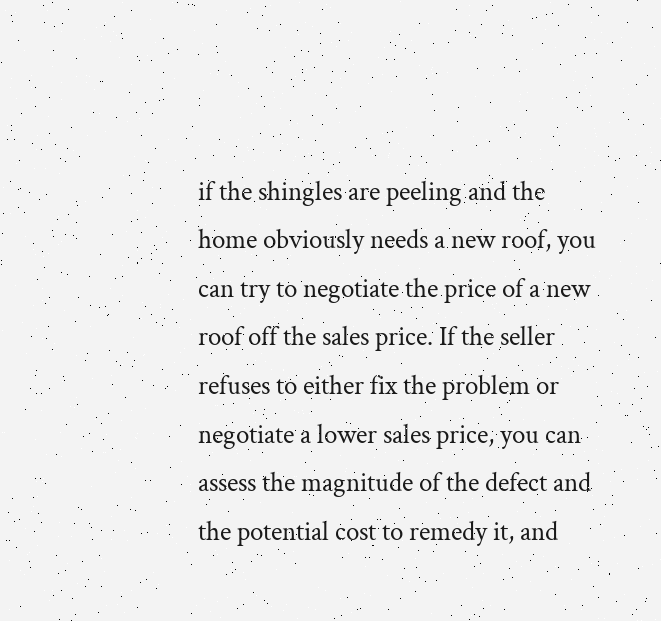if the shingles are peeling and the home obviously needs a new roof, you can try to negotiate the price of a new roof off the sales price. If the seller refuses to either fix the problem or negotiate a lower sales price, you can assess the magnitude of the defect and the potential cost to remedy it, and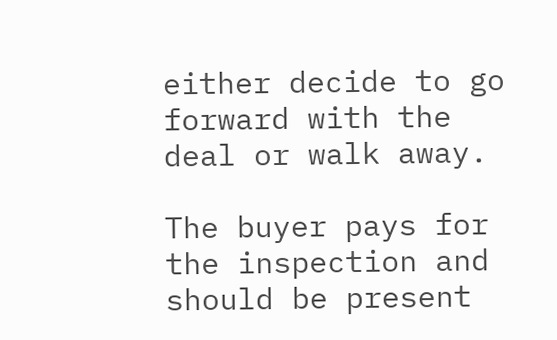either decide to go forward with the deal or walk away.

The buyer pays for the inspection and should be present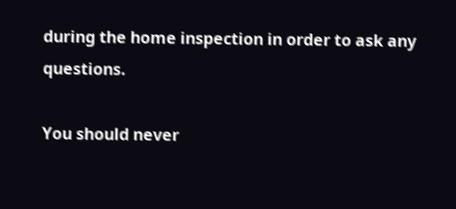during the home inspection in order to ask any questions.

You should never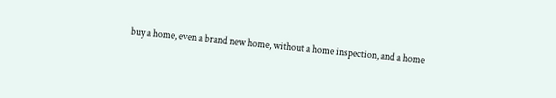buy a home, even a brand new home, without a home inspection, and a home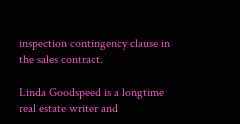inspection contingency clause in the sales contract.

Linda Goodspeed is a longtime real estate writer and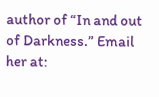author of “In and out of Darkness.” Email her at: